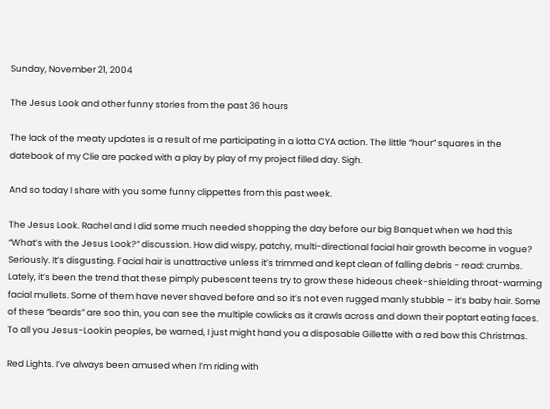Sunday, November 21, 2004

The Jesus Look and other funny stories from the past 36 hours

The lack of the meaty updates is a result of me participating in a lotta CYA action. The little “hour” squares in the datebook of my Clie are packed with a play by play of my project filled day. Sigh.

And so today I share with you some funny clippettes from this past week.

The Jesus Look. Rachel and I did some much needed shopping the day before our big Banquet when we had this “What’s with the Jesus Look?” discussion. How did wispy, patchy, multi-directional facial hair growth become in vogue? Seriously. It’s disgusting. Facial hair is unattractive unless it’s trimmed and kept clean of falling debris - read: crumbs. Lately, it’s been the trend that these pimply pubescent teens try to grow these hideous cheek-shielding throat-warming facial mullets. Some of them have never shaved before and so it’s not even rugged manly stubble – it’s baby hair. Some of these “beards” are soo thin, you can see the multiple cowlicks as it crawls across and down their poptart eating faces. To all you Jesus-Lookin peoples, be warned, I just might hand you a disposable Gillette with a red bow this Christmas.

Red Lights. I’ve always been amused when I’m riding with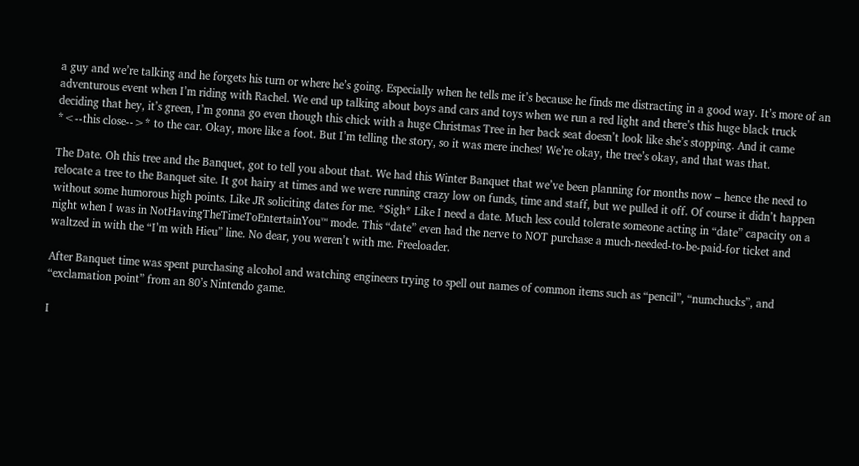a guy and we’re talking and he forgets his turn or where he’s going. Especially when he tells me it’s because he finds me distracting in a good way. It’s more of an adventurous event when I’m riding with Rachel. We end up talking about boys and cars and toys when we run a red light and there’s this huge black truck deciding that hey, it’s green, I’m gonna go even though this chick with a huge Christmas Tree in her back seat doesn’t look like she’s stopping. And it came *<--this close-->* to the car. Okay, more like a foot. But I’m telling the story, so it was mere inches! We’re okay, the tree’s okay, and that was that.

The Date. Oh this tree and the Banquet, got to tell you about that. We had this Winter Banquet that we’ve been planning for months now – hence the need to relocate a tree to the Banquet site. It got hairy at times and we were running crazy low on funds, time and staff, but we pulled it off. Of course it didn’t happen without some humorous high points. Like JR soliciting dates for me. *Sigh* Like I need a date. Much less could tolerate someone acting in “date” capacity on a night when I was in NotHavingTheTimeToEntertainYou™ mode. This “date” even had the nerve to NOT purchase a much-needed-to-be-paid-for ticket and waltzed in with the “I’m with Hieu” line. No dear, you weren’t with me. Freeloader.

After Banquet time was spent purchasing alcohol and watching engineers trying to spell out names of common items such as “pencil”, “numchucks”, and “exclamation point” from an 80’s Nintendo game.

I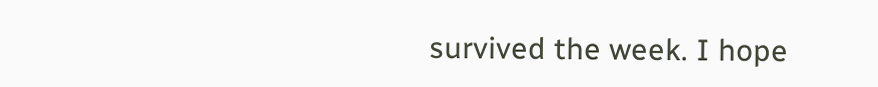survived the week. I hope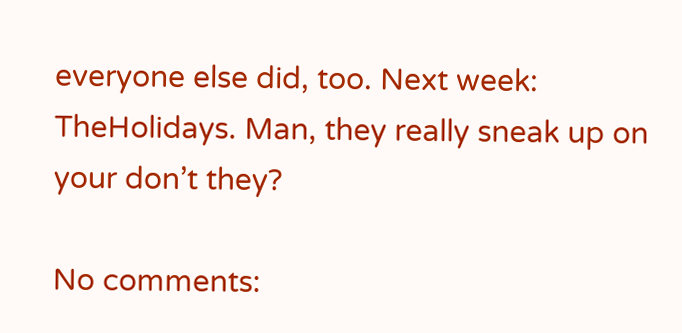everyone else did, too. Next week: TheHolidays. Man, they really sneak up on your don’t they?

No comments: